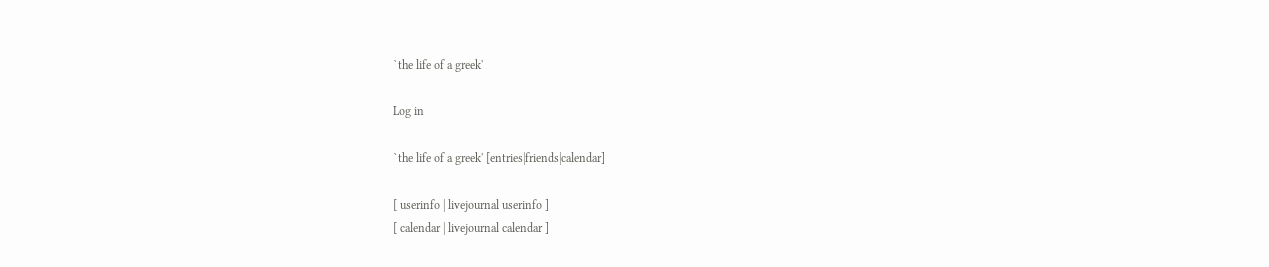`the life of a greek'

Log in

`the life of a greek' [entries|friends|calendar]

[ userinfo | livejournal userinfo ]
[ calendar | livejournal calendar ]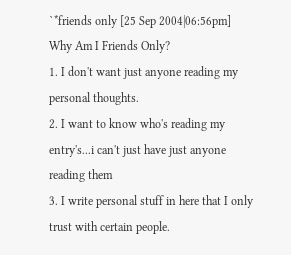`*friends only [25 Sep 2004|06:56pm]
Why Am I Friends Only?
1. I don't want just anyone reading my personal thoughts.
2. I want to know who's reading my entry's...i can't just have just anyone reading them
3. I write personal stuff in here that I only trust with certain people.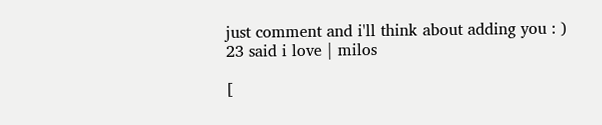just comment and i'll think about adding you : )
23 said i love | milos

[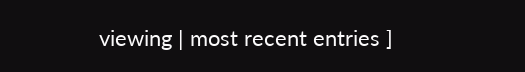viewing | most recent entries ]